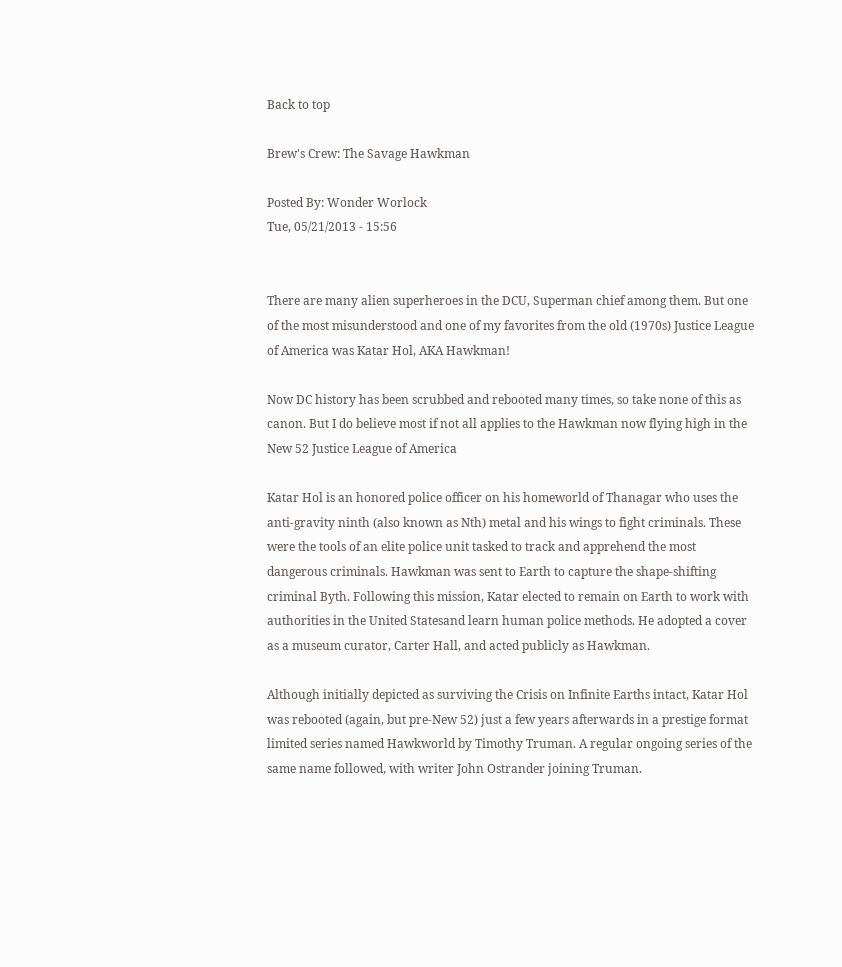Back to top

Brew's Crew: The Savage Hawkman

Posted By: Wonder Worlock
Tue, 05/21/2013 - 15:56


There are many alien superheroes in the DCU, Superman chief among them. But one of the most misunderstood and one of my favorites from the old (1970s) Justice League of America was Katar Hol, AKA Hawkman!

Now DC history has been scrubbed and rebooted many times, so take none of this as canon. But I do believe most if not all applies to the Hawkman now flying high in the New 52 Justice League of America

Katar Hol is an honored police officer on his homeworld of Thanagar who uses the anti-gravity ninth (also known as Nth) metal and his wings to fight criminals. These were the tools of an elite police unit tasked to track and apprehend the most dangerous criminals. Hawkman was sent to Earth to capture the shape-shifting criminal Byth. Following this mission, Katar elected to remain on Earth to work with authorities in the United Statesand learn human police methods. He adopted a cover as a museum curator, Carter Hall, and acted publicly as Hawkman.

Although initially depicted as surviving the Crisis on Infinite Earths intact, Katar Hol was rebooted (again, but pre-New 52) just a few years afterwards in a prestige format limited series named Hawkworld by Timothy Truman. A regular ongoing series of the same name followed, with writer John Ostrander joining Truman.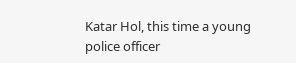Katar Hol, this time a young police officer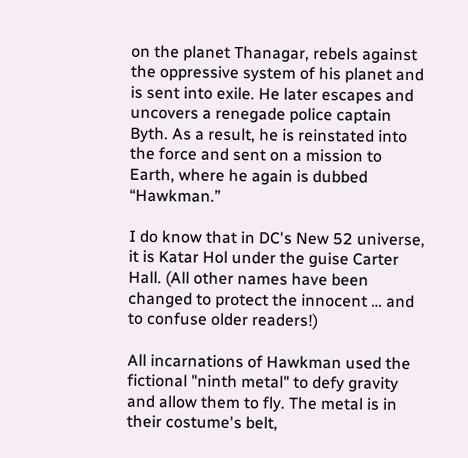on the planet Thanagar, rebels against the oppressive system of his planet and is sent into exile. He later escapes and uncovers a renegade police captain Byth. As a result, he is reinstated into the force and sent on a mission to Earth, where he again is dubbed “Hawkman.”

I do know that in DC's New 52 universe, it is Katar Hol under the guise Carter Hall. (All other names have been changed to protect the innocent … and to confuse older readers!)

All incarnations of Hawkman used the fictional "ninth metal" to defy gravity and allow them to fly. The metal is in their costume's belt,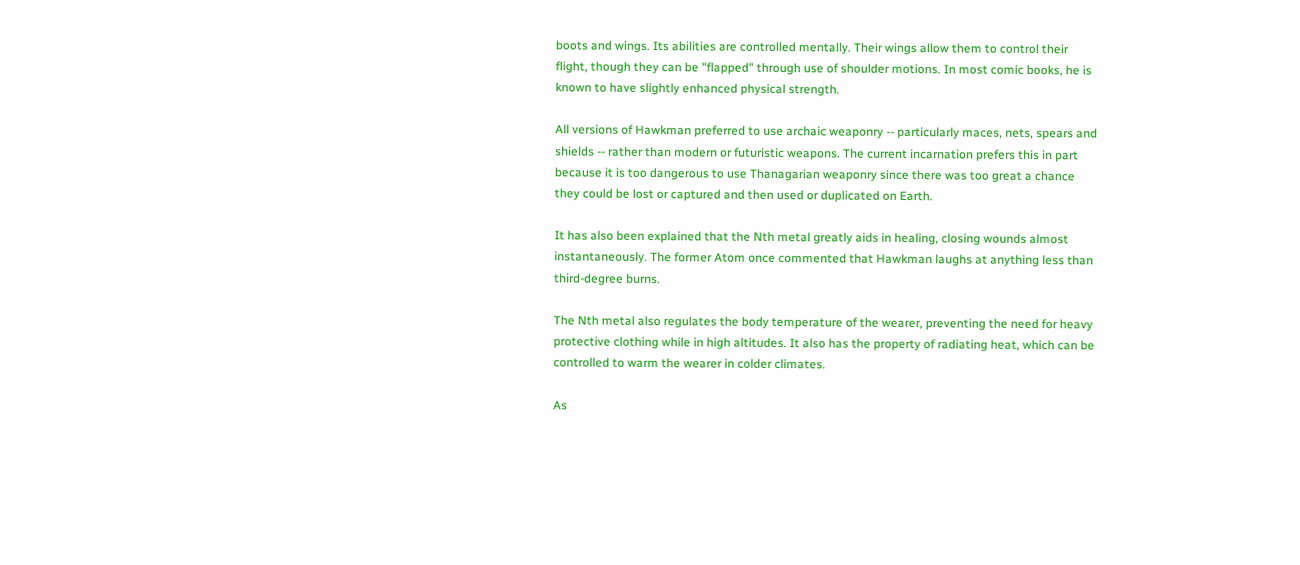boots and wings. Its abilities are controlled mentally. Their wings allow them to control their flight, though they can be "flapped" through use of shoulder motions. In most comic books, he is known to have slightly enhanced physical strength.

All versions of Hawkman preferred to use archaic weaponry -- particularly maces, nets, spears and shields -- rather than modern or futuristic weapons. The current incarnation prefers this in part because it is too dangerous to use Thanagarian weaponry since there was too great a chance they could be lost or captured and then used or duplicated on Earth.

It has also been explained that the Nth metal greatly aids in healing, closing wounds almost instantaneously. The former Atom once commented that Hawkman laughs at anything less than third-degree burns.

The Nth metal also regulates the body temperature of the wearer, preventing the need for heavy protective clothing while in high altitudes. It also has the property of radiating heat, which can be controlled to warm the wearer in colder climates.

As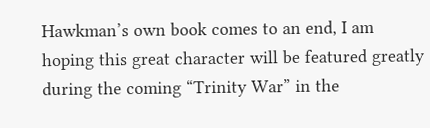Hawkman’s own book comes to an end, I am hoping this great character will be featured greatly during the coming “Trinity War” in the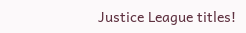Justice League titles!